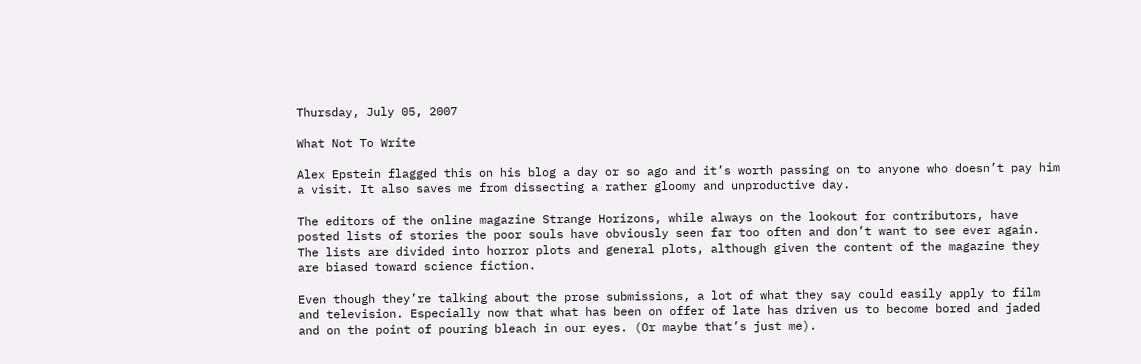Thursday, July 05, 2007

What Not To Write

Alex Epstein flagged this on his blog a day or so ago and it’s worth passing on to anyone who doesn’t pay him a visit. It also saves me from dissecting a rather gloomy and unproductive day.

The editors of the online magazine Strange Horizons, while always on the lookout for contributors, have posted lists of stories the poor souls have obviously seen far too often and don’t want to see ever again. The lists are divided into horror plots and general plots, although given the content of the magazine they are biased toward science fiction.

Even though they’re talking about the prose submissions, a lot of what they say could easily apply to film and television. Especially now that what has been on offer of late has driven us to become bored and jaded and on the point of pouring bleach in our eyes. (Or maybe that’s just me).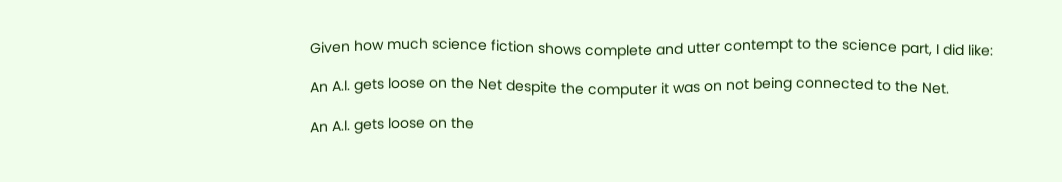Given how much science fiction shows complete and utter contempt to the science part, I did like:

An A.I. gets loose on the Net despite the computer it was on not being connected to the Net.

An A.I. gets loose on the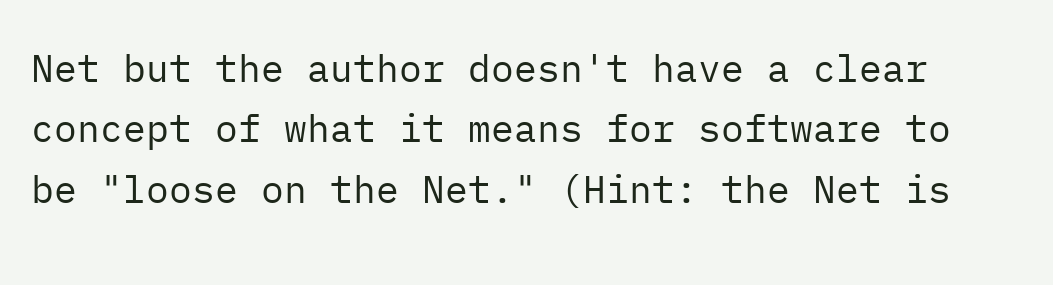Net but the author doesn't have a clear concept of what it means for software to be "loose on the Net." (Hint: the Net is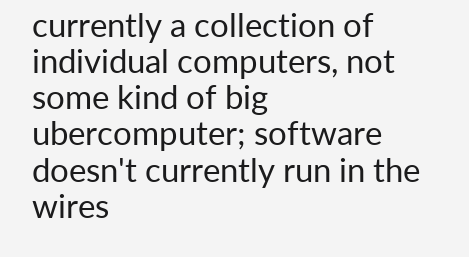currently a collection of individual computers, not some kind of big ubercomputer; software doesn't currently run in the wires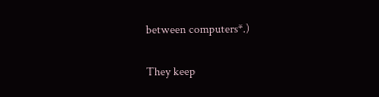between computers*.)

They keep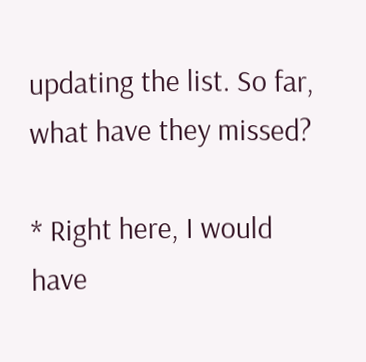updating the list. So far, what have they missed?

* Right here, I would have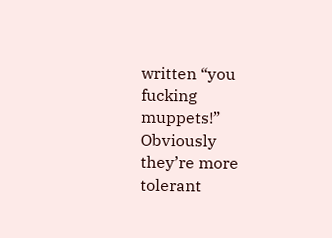written “you fucking muppets!” Obviously they’re more tolerant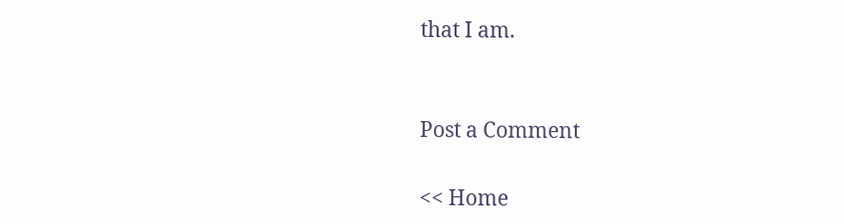that I am.


Post a Comment

<< Home